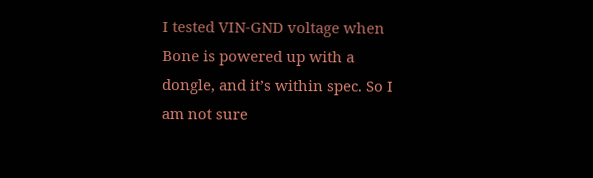I tested VIN-GND voltage when Bone is powered up with a dongle, and it’s within spec. So I am not sure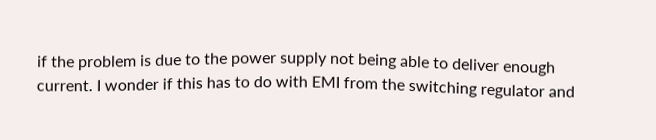if the problem is due to the power supply not being able to deliver enough current. I wonder if this has to do with EMI from the switching regulator and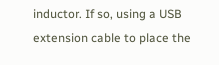inductor. If so, using a USB extension cable to place the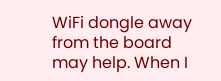WiFi dongle away from the board may help. When I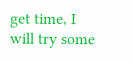get time, I will try some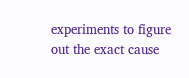experiments to figure out the exact cause